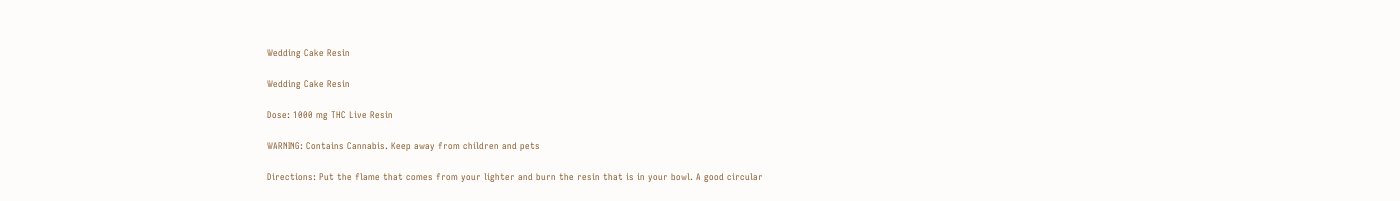Wedding Cake Resin

Wedding Cake Resin

Dose: 1000 mg THC Live Resin

WARNING: Contains Cannabis. Keep away from children and pets

Directions: Put the flame that comes from your lighter and burn the resin that is in your bowl. A good circular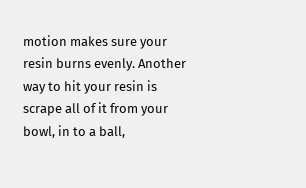motion makes sure your resin burns evenly. Another way to hit your resin is scrape all of it from your bowl, in to a ball,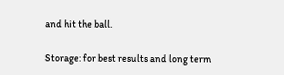and hit the ball.

Storage: for best results and long term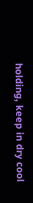holding, keep in dry cool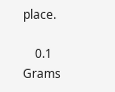place.

    0.1 Grams